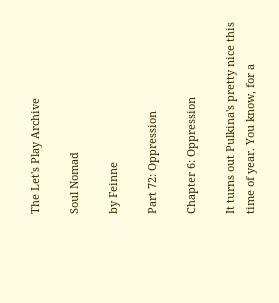The Let's Play Archive

Soul Nomad

by Feinne

Part 72: Oppression

Chapter 6: Oppression

It turns out Pulkina's pretty nice this time of year. You know, for a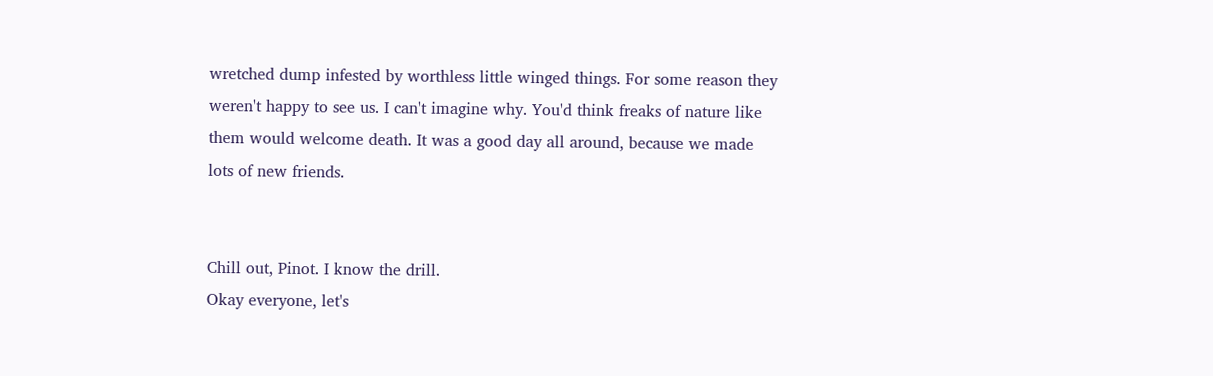wretched dump infested by worthless little winged things. For some reason they weren't happy to see us. I can't imagine why. You'd think freaks of nature like them would welcome death. It was a good day all around, because we made lots of new friends.


Chill out, Pinot. I know the drill.
Okay everyone, let's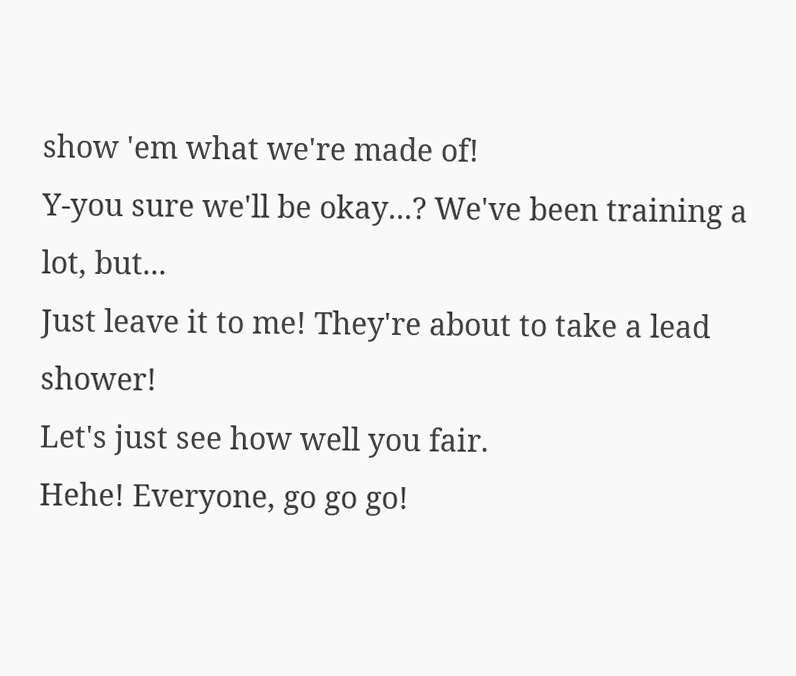show 'em what we're made of!
Y-you sure we'll be okay...? We've been training a lot, but...
Just leave it to me! They're about to take a lead shower!
Let's just see how well you fair.
Hehe! Everyone, go go go!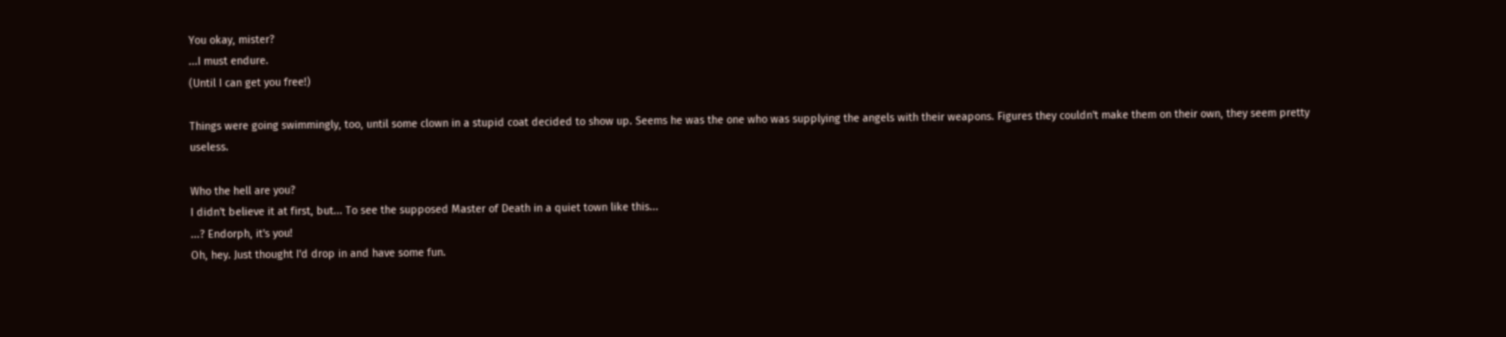You okay, mister?
...I must endure.
(Until I can get you free!)

Things were going swimmingly, too, until some clown in a stupid coat decided to show up. Seems he was the one who was supplying the angels with their weapons. Figures they couldn't make them on their own, they seem pretty useless.

Who the hell are you?
I didn't believe it at first, but... To see the supposed Master of Death in a quiet town like this...
...? Endorph, it's you!
Oh, hey. Just thought I'd drop in and have some fun.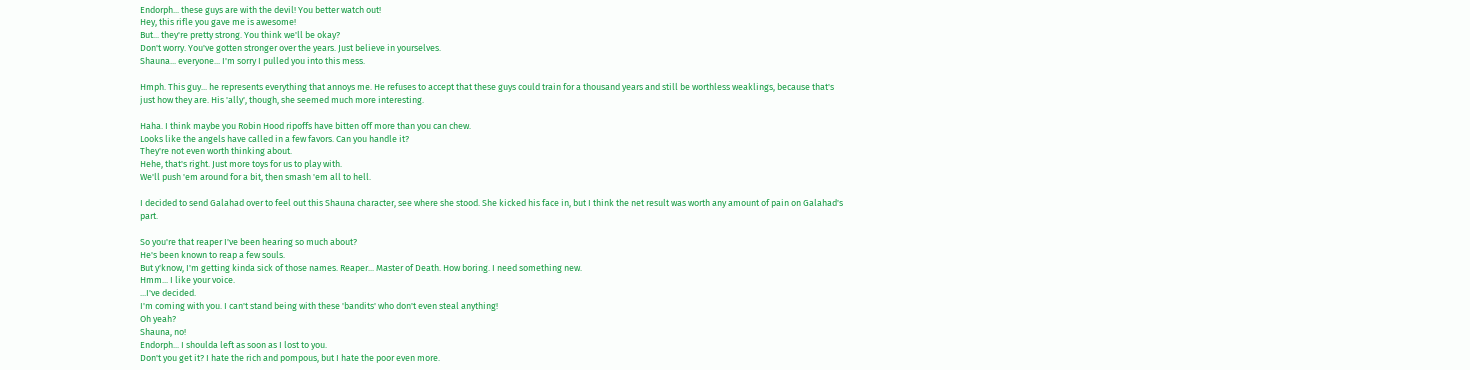Endorph... these guys are with the devil! You better watch out!
Hey, this rifle you gave me is awesome!
But... they're pretty strong. You think we'll be okay?
Don't worry. You've gotten stronger over the years. Just believe in yourselves.
Shauna... everyone... I'm sorry I pulled you into this mess.

Hmph. This guy... he represents everything that annoys me. He refuses to accept that these guys could train for a thousand years and still be worthless weaklings, because that's just how they are. His 'ally', though, she seemed much more interesting.

Haha. I think maybe you Robin Hood ripoffs have bitten off more than you can chew.
Looks like the angels have called in a few favors. Can you handle it?
They're not even worth thinking about.
Hehe, that's right. Just more toys for us to play with.
We'll push 'em around for a bit, then smash 'em all to hell.

I decided to send Galahad over to feel out this Shauna character, see where she stood. She kicked his face in, but I think the net result was worth any amount of pain on Galahad's part.

So you're that reaper I've been hearing so much about?
He's been known to reap a few souls.
But y'know, I'm getting kinda sick of those names. Reaper... Master of Death. How boring. I need something new.
Hmm... I like your voice.
...I've decided.
I'm coming with you. I can't stand being with these 'bandits' who don't even steal anything!
Oh yeah?
Shauna, no!
Endorph... I shoulda left as soon as I lost to you.
Don't you get it? I hate the rich and pompous, but I hate the poor even more.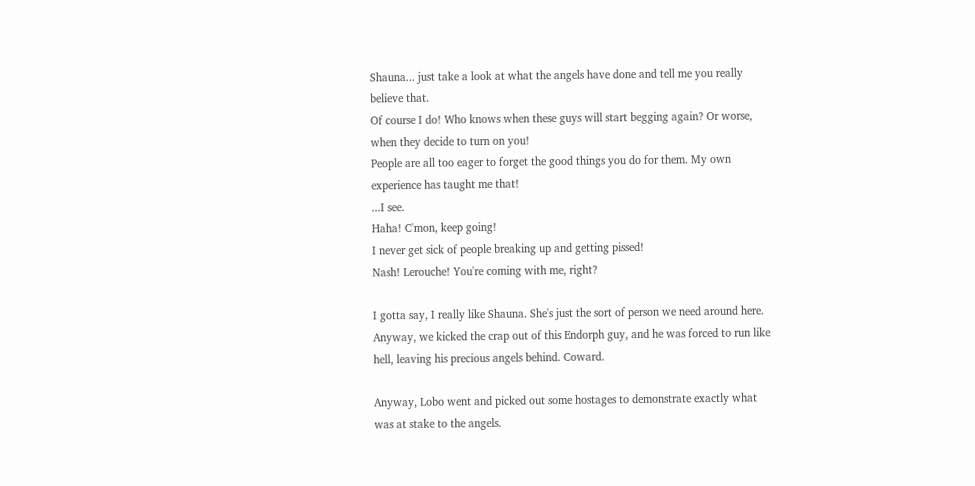Shauna... just take a look at what the angels have done and tell me you really believe that.
Of course I do! Who knows when these guys will start begging again? Or worse, when they decide to turn on you!
People are all too eager to forget the good things you do for them. My own experience has taught me that!
...I see.
Haha! C'mon, keep going!
I never get sick of people breaking up and getting pissed!
Nash! Lerouche! You're coming with me, right?

I gotta say, I really like Shauna. She's just the sort of person we need around here. Anyway, we kicked the crap out of this Endorph guy, and he was forced to run like hell, leaving his precious angels behind. Coward.

Anyway, Lobo went and picked out some hostages to demonstrate exactly what was at stake to the angels.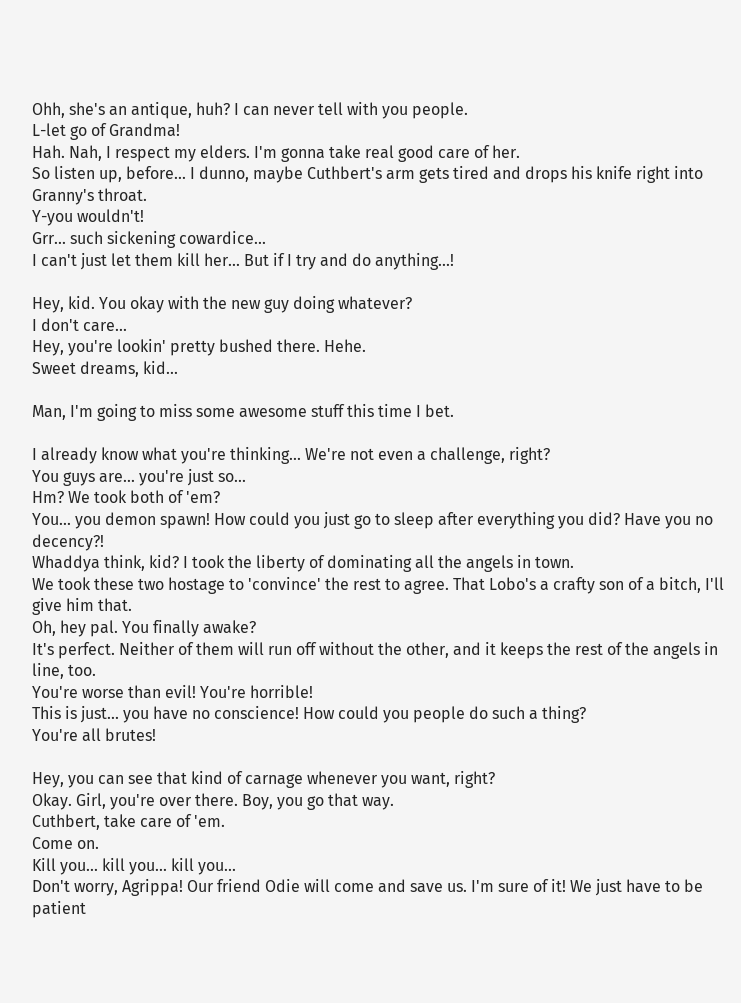Ohh, she's an antique, huh? I can never tell with you people.
L-let go of Grandma!
Hah. Nah, I respect my elders. I'm gonna take real good care of her.
So listen up, before... I dunno, maybe Cuthbert's arm gets tired and drops his knife right into Granny's throat.
Y-you wouldn't!
Grr... such sickening cowardice...
I can't just let them kill her... But if I try and do anything...!

Hey, kid. You okay with the new guy doing whatever?
I don't care...
Hey, you're lookin' pretty bushed there. Hehe.
Sweet dreams, kid...

Man, I'm going to miss some awesome stuff this time I bet.

I already know what you're thinking... We're not even a challenge, right?
You guys are... you're just so...
Hm? We took both of 'em?
You... you demon spawn! How could you just go to sleep after everything you did? Have you no decency?!
Whaddya think, kid? I took the liberty of dominating all the angels in town.
We took these two hostage to 'convince' the rest to agree. That Lobo's a crafty son of a bitch, I'll give him that.
Oh, hey pal. You finally awake?
It's perfect. Neither of them will run off without the other, and it keeps the rest of the angels in line, too.
You're worse than evil! You're horrible!
This is just... you have no conscience! How could you people do such a thing?
You're all brutes!

Hey, you can see that kind of carnage whenever you want, right?
Okay. Girl, you're over there. Boy, you go that way.
Cuthbert, take care of 'em.
Come on.
Kill you... kill you... kill you...
Don't worry, Agrippa! Our friend Odie will come and save us. I'm sure of it! We just have to be patient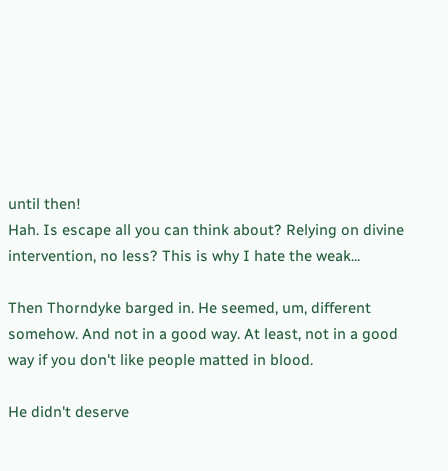until then!
Hah. Is escape all you can think about? Relying on divine intervention, no less? This is why I hate the weak...

Then Thorndyke barged in. He seemed, um, different somehow. And not in a good way. At least, not in a good way if you don't like people matted in blood.

He didn't deserve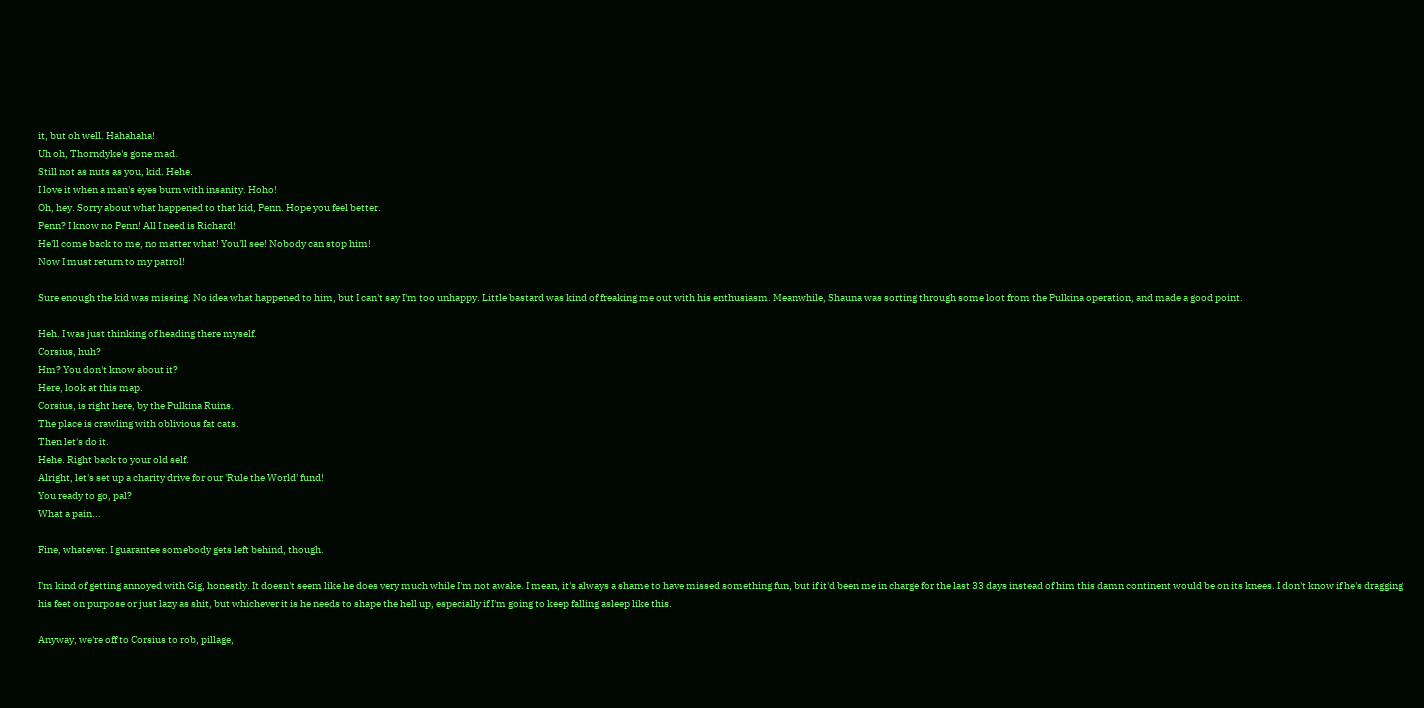it, but oh well. Hahahaha!
Uh oh, Thorndyke's gone mad.
Still not as nuts as you, kid. Hehe.
I love it when a man's eyes burn with insanity. Hoho!
Oh, hey. Sorry about what happened to that kid, Penn. Hope you feel better.
Penn? I know no Penn! All I need is Richard!
He'll come back to me, no matter what! You'll see! Nobody can stop him!
Now I must return to my patrol!

Sure enough the kid was missing. No idea what happened to him, but I can't say I'm too unhappy. Little bastard was kind of freaking me out with his enthusiasm. Meanwhile, Shauna was sorting through some loot from the Pulkina operation, and made a good point.

Heh. I was just thinking of heading there myself.
Corsius, huh?
Hm? You don't know about it?
Here, look at this map.
Corsius, is right here, by the Pulkina Ruins.
The place is crawling with oblivious fat cats.
Then let's do it.
Hehe. Right back to your old self.
Alright, let's set up a charity drive for our 'Rule the World' fund!
You ready to go, pal?
What a pain...

Fine, whatever. I guarantee somebody gets left behind, though.

I'm kind of getting annoyed with Gig, honestly. It doesn't seem like he does very much while I'm not awake. I mean, it's always a shame to have missed something fun, but if it'd been me in charge for the last 33 days instead of him this damn continent would be on its knees. I don't know if he's dragging his feet on purpose or just lazy as shit, but whichever it is he needs to shape the hell up, especially if I'm going to keep falling asleep like this.

Anyway, we're off to Corsius to rob, pillage,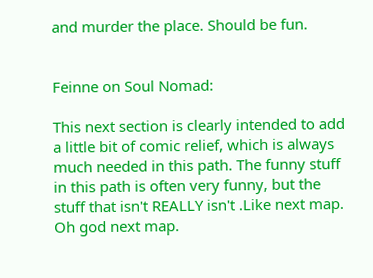and murder the place. Should be fun.


Feinne on Soul Nomad:

This next section is clearly intended to add a little bit of comic relief, which is always much needed in this path. The funny stuff in this path is often very funny, but the stuff that isn't REALLY isn't .Like next map. Oh god next map.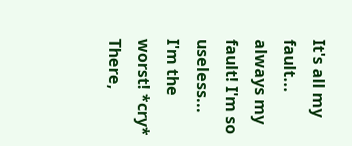It's all my fault... always my fault! I'm so useless... I'm the worst! *cry*
There,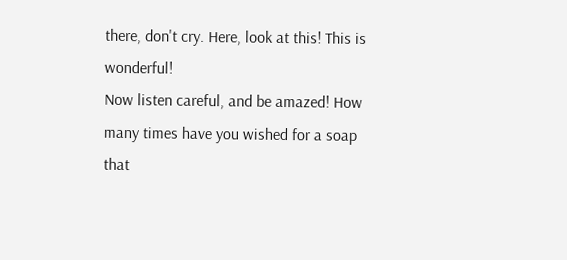there, don't cry. Here, look at this! This is wonderful!
Now listen careful, and be amazed! How many times have you wished for a soap that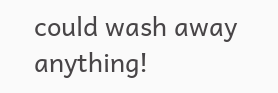could wash away anything!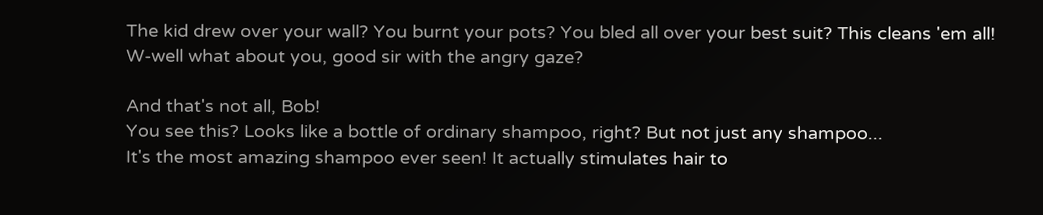The kid drew over your wall? You burnt your pots? You bled all over your best suit? This cleans 'em all!
W-well what about you, good sir with the angry gaze?

And that's not all, Bob!
You see this? Looks like a bottle of ordinary shampoo, right? But not just any shampoo...
It's the most amazing shampoo ever seen! It actually stimulates hair to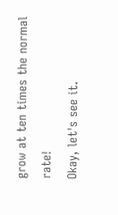grow at ten times the normal rate!
Okay, let's see it.